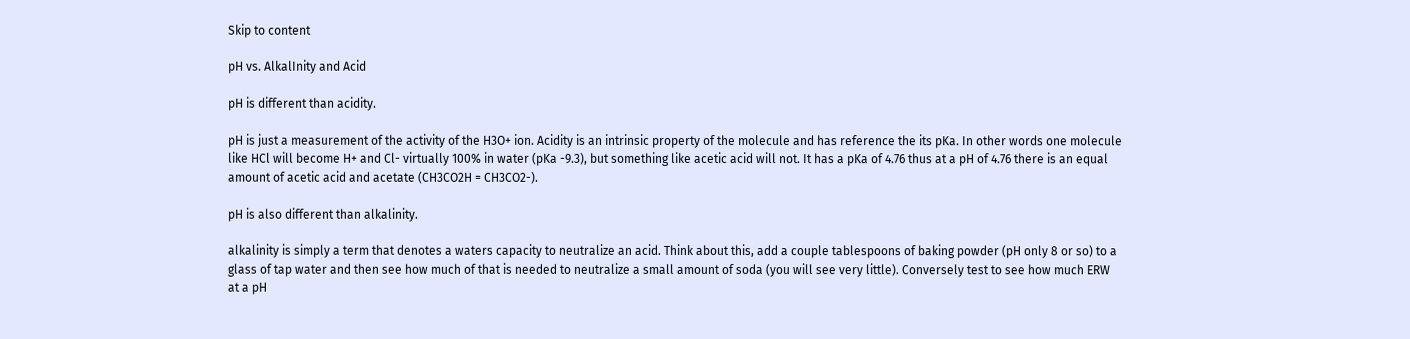Skip to content

pH vs. AlkalInity and Acid

pH is different than acidity.

pH is just a measurement of the activity of the H3O+ ion. Acidity is an intrinsic property of the molecule and has reference the its pKa. In other words one molecule like HCl will become H+ and Cl- virtually 100% in water (pKa -9.3), but something like acetic acid will not. It has a pKa of 4.76 thus at a pH of 4.76 there is an equal amount of acetic acid and acetate (CH3CO2H = CH3CO2-).

pH is also different than alkalinity.

alkalinity is simply a term that denotes a waters capacity to neutralize an acid. Think about this, add a couple tablespoons of baking powder (pH only 8 or so) to a glass of tap water and then see how much of that is needed to neutralize a small amount of soda (you will see very little). Conversely test to see how much ERW at a pH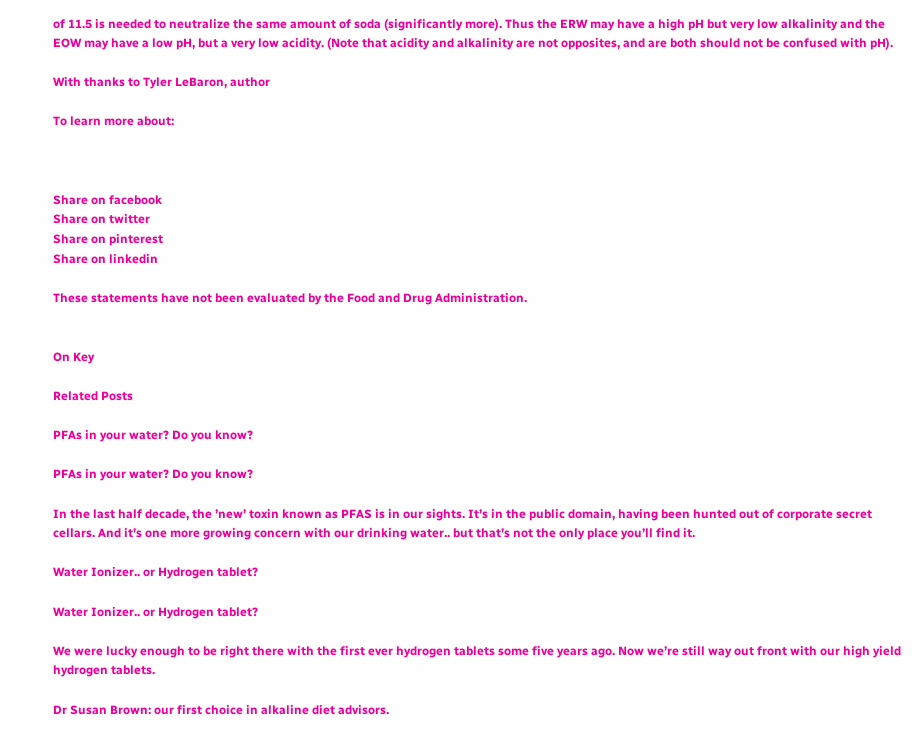of 11.5 is needed to neutralize the same amount of soda (significantly more). Thus the ERW may have a high pH but very low alkalinity and the EOW may have a low pH, but a very low acidity. (Note that acidity and alkalinity are not opposites, and are both should not be confused with pH).

With thanks to Tyler LeBaron, author

To learn more about:



Share on facebook
Share on twitter
Share on pinterest
Share on linkedin

These statements have not been evaluated by the Food and Drug Administration.


On Key

Related Posts

PFAs in your water? Do you know?

PFAs in your water? Do you know?

In the last half decade, the ’new’ toxin known as PFAS is in our sights. It’s in the public domain, having been hunted out of corporate secret cellars. And it’s one more growing concern with our drinking water.. but that’s not the only place you’ll find it.

Water Ionizer.. or Hydrogen tablet?

Water Ionizer.. or Hydrogen tablet?

We were lucky enough to be right there with the first ever hydrogen tablets some five years ago. Now we’re still way out front with our high yield hydrogen tablets.

Dr Susan Brown: our first choice in alkaline diet advisors.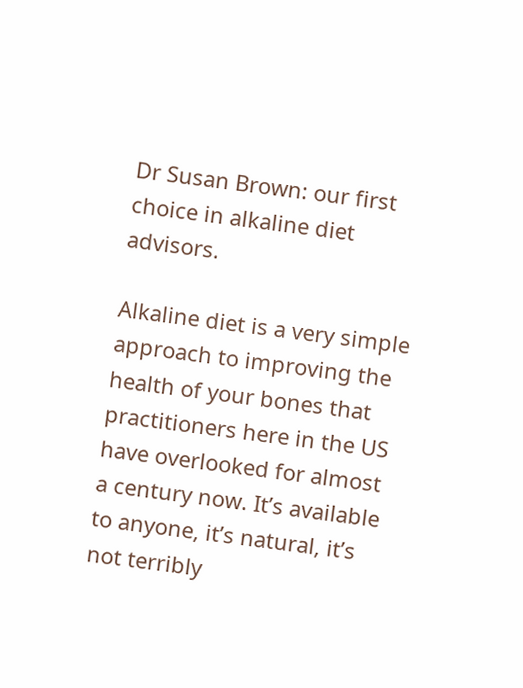Dr Susan Brown: our first choice in alkaline diet advisors.

Alkaline diet is a very simple approach to improving the health of your bones that practitioners here in the US have overlooked for almost a century now. It’s available to anyone, it’s natural, it’s not terribly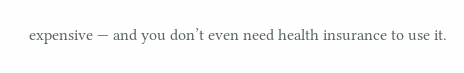expensive — and you don’t even need health insurance to use it.